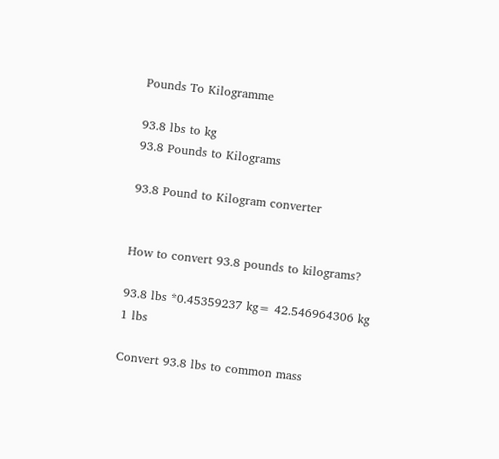Pounds To Kilogramme

93.8 lbs to kg
93.8 Pounds to Kilograms

93.8 Pound to Kilogram converter


How to convert 93.8 pounds to kilograms?

93.8 lbs *0.45359237 kg= 42.546964306 kg
1 lbs

Convert 93.8 lbs to common mass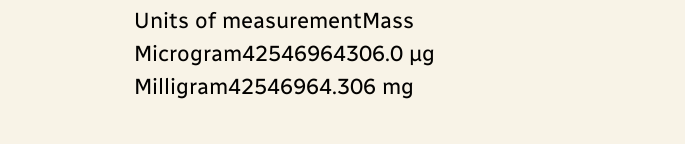Units of measurementMass
Microgram42546964306.0 µg
Milligram42546964.306 mg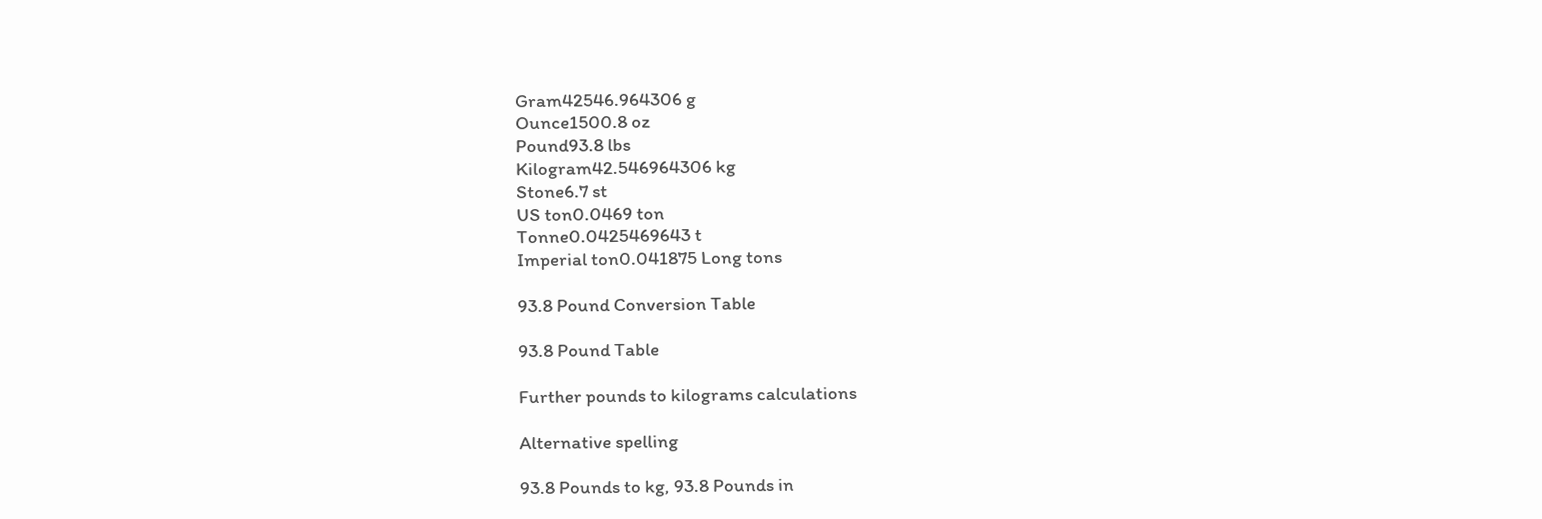Gram42546.964306 g
Ounce1500.8 oz
Pound93.8 lbs
Kilogram42.546964306 kg
Stone6.7 st
US ton0.0469 ton
Tonne0.0425469643 t
Imperial ton0.041875 Long tons

93.8 Pound Conversion Table

93.8 Pound Table

Further pounds to kilograms calculations

Alternative spelling

93.8 Pounds to kg, 93.8 Pounds in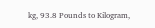kg, 93.8 Pounds to Kilogram,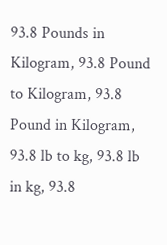93.8 Pounds in Kilogram, 93.8 Pound to Kilogram, 93.8 Pound in Kilogram, 93.8 lb to kg, 93.8 lb in kg, 93.8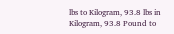lbs to Kilogram, 93.8 lbs in Kilogram, 93.8 Pound to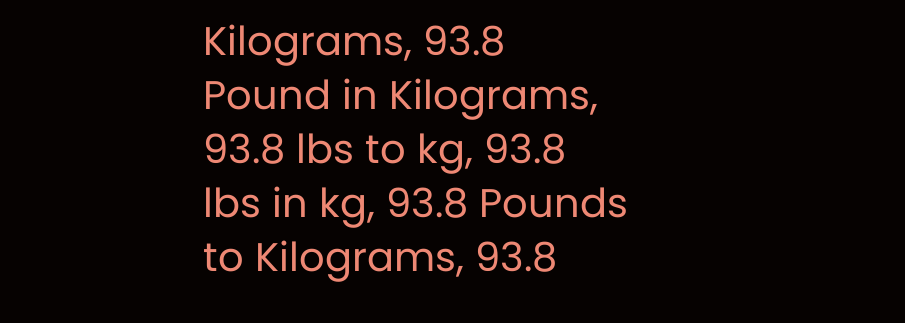Kilograms, 93.8 Pound in Kilograms, 93.8 lbs to kg, 93.8 lbs in kg, 93.8 Pounds to Kilograms, 93.8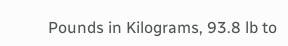Pounds in Kilograms, 93.8 lb to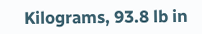Kilograms, 93.8 lb in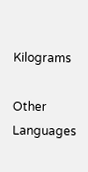Kilograms

Other Languages